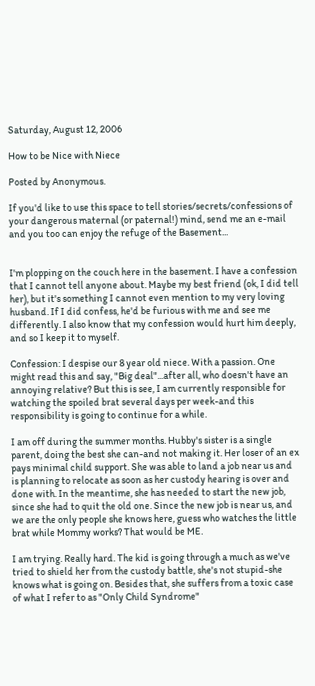Saturday, August 12, 2006

How to be Nice with Niece

Posted by Anonymous.

If you'd like to use this space to tell stories/secrets/confessions of your dangerous maternal (or paternal!) mind, send me an e-mail and you too can enjoy the refuge of the Basement...


I'm plopping on the couch here in the basement. I have a confession that I cannot tell anyone about. Maybe my best friend (ok, I did tell her), but it's something I cannot even mention to my very loving husband. If I did confess, he'd be furious with me and see me differently. I also know that my confession would hurt him deeply, and so I keep it to myself.

Confession: I despise our 8 year old niece. With a passion. One might read this and say, "Big deal"...after all, who doesn't have an annoying relative? But this is see, I am currently responsible for watching the spoiled brat several days per week-and this responsibility is going to continue for a while.

I am off during the summer months. Hubby's sister is a single parent, doing the best she can-and not making it. Her loser of an ex pays minimal child support. She was able to land a job near us and is planning to relocate as soon as her custody hearing is over and done with. In the meantime, she has needed to start the new job, since she had to quit the old one. Since the new job is near us, and we are the only people she knows here, guess who watches the little brat while Mommy works? That would be ME.

I am trying. Really hard. The kid is going through a much as we've tried to shield her from the custody battle, she's not stupid-she knows what is going on. Besides that, she suffers from a toxic case of what I refer to as "Only Child Syndrome"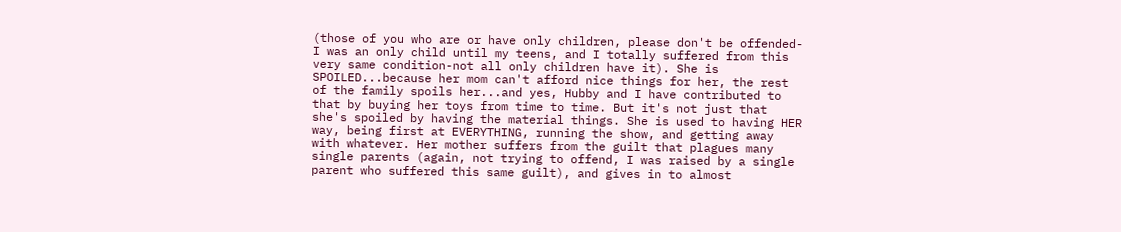(those of you who are or have only children, please don't be offended-I was an only child until my teens, and I totally suffered from this very same condition-not all only children have it). She is SPOILED...because her mom can't afford nice things for her, the rest of the family spoils her...and yes, Hubby and I have contributed to that by buying her toys from time to time. But it's not just that she's spoiled by having the material things. She is used to having HER way, being first at EVERYTHING, running the show, and getting away with whatever. Her mother suffers from the guilt that plagues many single parents (again, not trying to offend, I was raised by a single parent who suffered this same guilt), and gives in to almost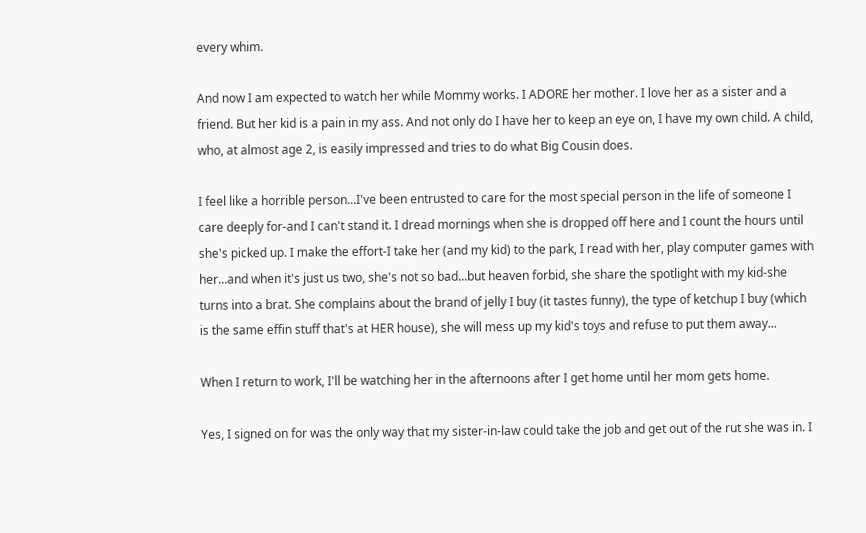every whim.

And now I am expected to watch her while Mommy works. I ADORE her mother. I love her as a sister and a friend. But her kid is a pain in my ass. And not only do I have her to keep an eye on, I have my own child. A child, who, at almost age 2, is easily impressed and tries to do what Big Cousin does.

I feel like a horrible person...I've been entrusted to care for the most special person in the life of someone I care deeply for-and I can't stand it. I dread mornings when she is dropped off here and I count the hours until she's picked up. I make the effort-I take her (and my kid) to the park, I read with her, play computer games with her...and when it's just us two, she's not so bad...but heaven forbid, she share the spotlight with my kid-she turns into a brat. She complains about the brand of jelly I buy (it tastes funny), the type of ketchup I buy (which is the same effin stuff that's at HER house), she will mess up my kid's toys and refuse to put them away...

When I return to work, I'll be watching her in the afternoons after I get home until her mom gets home.

Yes, I signed on for was the only way that my sister-in-law could take the job and get out of the rut she was in. I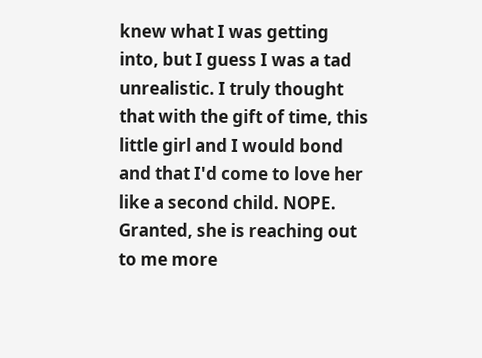knew what I was getting into, but I guess I was a tad unrealistic. I truly thought that with the gift of time, this little girl and I would bond and that I'd come to love her like a second child. NOPE. Granted, she is reaching out to me more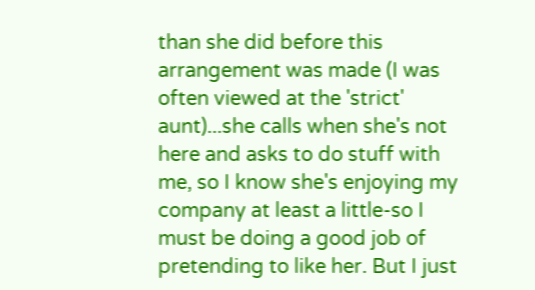than she did before this arrangement was made (I was often viewed at the 'strict' aunt)...she calls when she's not here and asks to do stuff with me, so I know she's enjoying my company at least a little-so I must be doing a good job of pretending to like her. But I just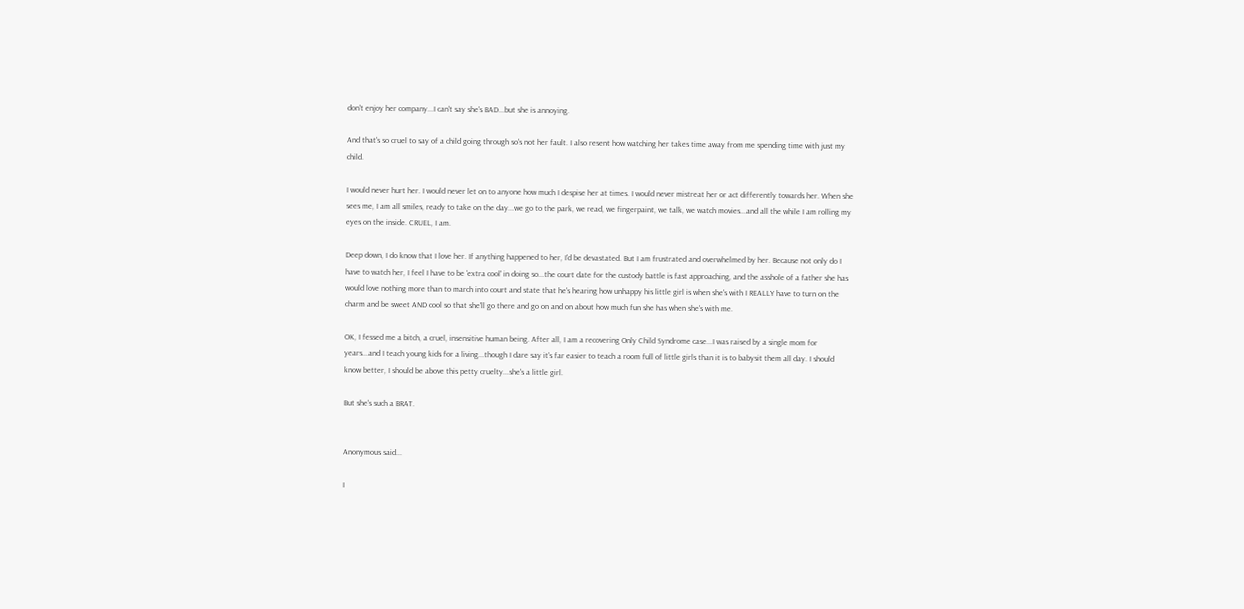don't enjoy her company...I can't say she's BAD...but she is annoying.

And that's so cruel to say of a child going through so's not her fault. I also resent how watching her takes time away from me spending time with just my child.

I would never hurt her. I would never let on to anyone how much I despise her at times. I would never mistreat her or act differently towards her. When she sees me, I am all smiles, ready to take on the day...we go to the park, we read, we fingerpaint, we talk, we watch movies...and all the while I am rolling my eyes on the inside. CRUEL, I am.

Deep down, I do know that I love her. If anything happened to her, I'd be devastated. But I am frustrated and overwhelmed by her. Because not only do I have to watch her, I feel I have to be 'extra cool' in doing so...the court date for the custody battle is fast approaching, and the asshole of a father she has would love nothing more than to march into court and state that he's hearing how unhappy his little girl is when she's with I REALLY have to turn on the charm and be sweet AND cool so that she'll go there and go on and on about how much fun she has when she's with me.

OK, I fessed me a bitch, a cruel, insensitive human being. After all, I am a recovering Only Child Syndrome case...I was raised by a single mom for years...and I teach young kids for a living...though I dare say it's far easier to teach a room full of little girls than it is to babysit them all day. I should know better, I should be above this petty cruelty...she's a little girl.

But she's such a BRAT.


Anonymous said...

I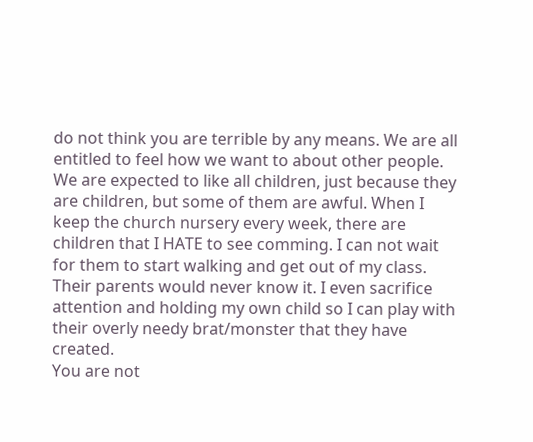do not think you are terrible by any means. We are all entitled to feel how we want to about other people. We are expected to like all children, just because they are children, but some of them are awful. When I keep the church nursery every week, there are children that I HATE to see comming. I can not wait for them to start walking and get out of my class. Their parents would never know it. I even sacrifice attention and holding my own child so I can play with their overly needy brat/monster that they have created.
You are not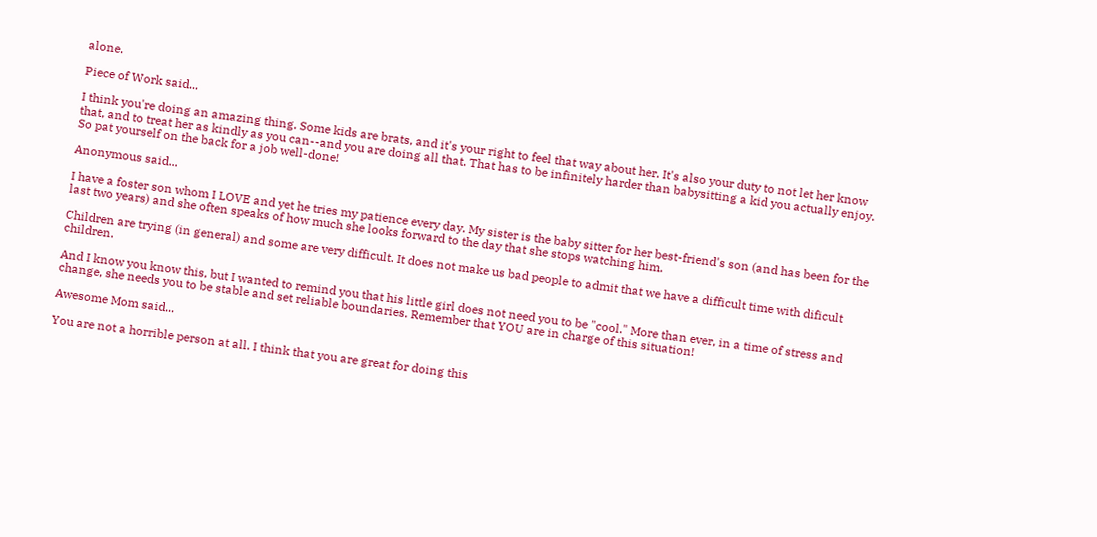alone.

Piece of Work said...

I think you're doing an amazing thing. Some kids are brats, and it's your right to feel that way about her. It's also your duty to not let her know that, and to treat her as kindly as you can--and you are doing all that. That has to be infinitely harder than babysitting a kid you actually enjoy. So pat yourself on the back for a job well-done!

Anonymous said...

I have a foster son whom I LOVE and yet he tries my patience every day. My sister is the baby sitter for her best-friend's son (and has been for the last two years) and she often speaks of how much she looks forward to the day that she stops watching him.

Children are trying (in general) and some are very difficult. It does not make us bad people to admit that we have a difficult time with dificult children.

And I know you know this, but I wanted to remind you that his little girl does not need you to be "cool." More than ever, in a time of stress and change, she needs you to be stable and set reliable boundaries. Remember that YOU are in charge of this situation!

Awesome Mom said...

You are not a horrible person at all. I think that you are great for doing this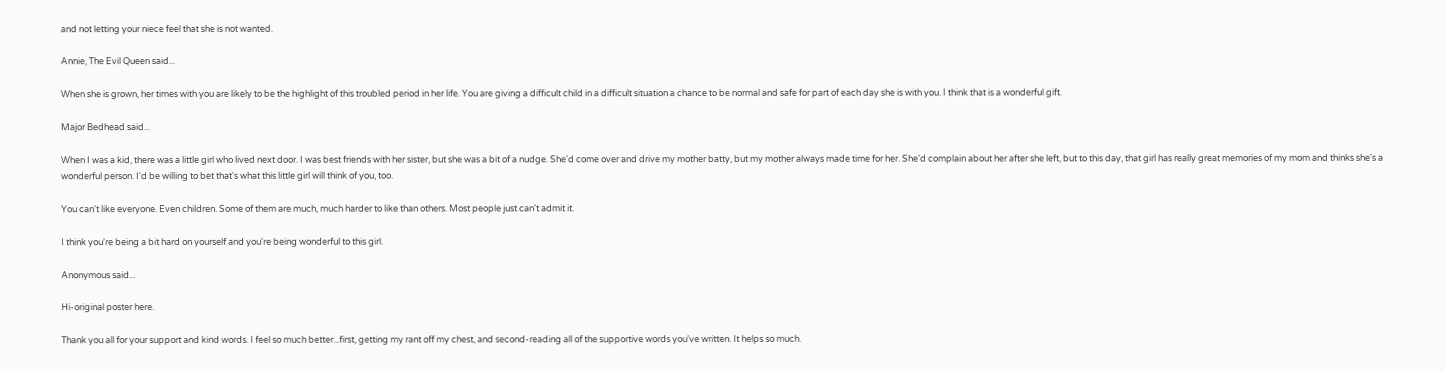and not letting your niece feel that she is not wanted.

Annie, The Evil Queen said...

When she is grown, her times with you are likely to be the highlight of this troubled period in her life. You are giving a difficult child in a difficult situation a chance to be normal and safe for part of each day she is with you. I think that is a wonderful gift.

Major Bedhead said...

When I was a kid, there was a little girl who lived next door. I was best friends with her sister, but she was a bit of a nudge. She'd come over and drive my mother batty, but my mother always made time for her. She'd complain about her after she left, but to this day, that girl has really great memories of my mom and thinks she's a wonderful person. I'd be willing to bet that's what this little girl will think of you, too.

You can't like everyone. Even children. Some of them are much, much harder to like than others. Most people just can't admit it.

I think you're being a bit hard on yourself and you're being wonderful to this girl.

Anonymous said...

Hi-original poster here.

Thank you all for your support and kind words. I feel so much better...first, getting my rant off my chest, and second-reading all of the supportive words you've written. It helps so much.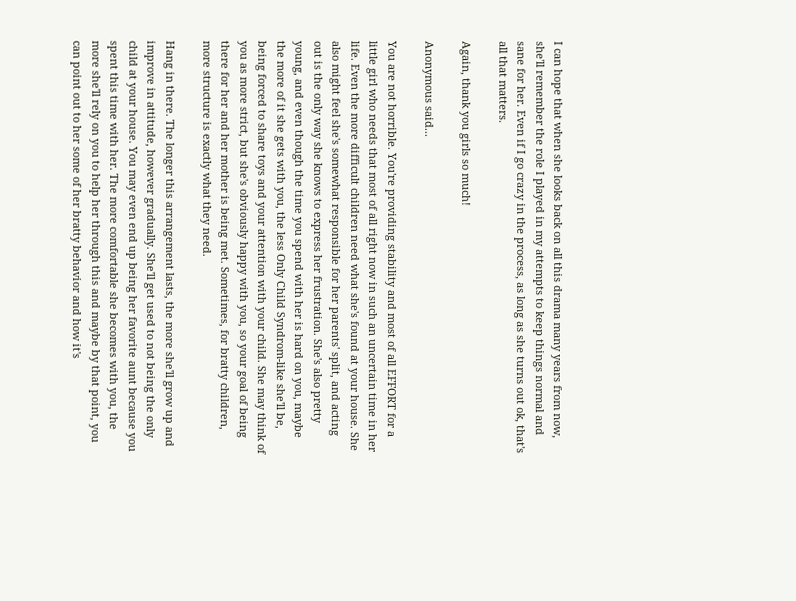I can hope that when she looks back on all this drama many years from now, she'll remember the role I played in my attempts to keep things normal and sane for her. Even if I go crazy in the process, as long as she turns out ok, that's all that matters.

Again, thank you girls so much!

Anonymous said...

You are not horrible. You're providing stability and most of all EFFORT for a little girl who needs that most of all right now in such an uncertain time in her life. Even the more difficult children need what she's found at your house. She also might feel she's somewhat responsible for her parents' split, and acting out is the only way she knows to express her frustration. She's also pretty young, and even though the time you spend with her is hard on you, maybe the more of it she gets with you, the less Only Child Syndrom-like she'll be, being forced to share toys and your attention with your child. She may think of you as more strict, but she's obviously happy with you, so your goal of being there for her and her mother is being met. Sometimes, for bratty children, more structure is exactly what they need.

Hang in there. The longer this arrangement lasts, the more she'll grow up and improve in attitude, however gradually. She'll get used to not being the only child at your house. You may even end up being her favorite aunt because you spent this time with her. The more comfortable she becomes with you, the more she'll rely on you to help her through this and maybe by that point, you can point out to her some of her bratty behavior and how it's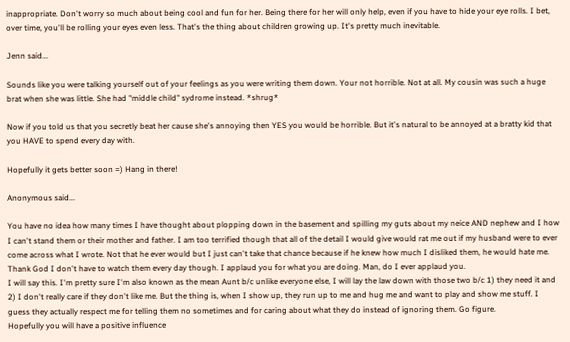inappropriate. Don't worry so much about being cool and fun for her. Being there for her will only help, even if you have to hide your eye rolls. I bet, over time, you'll be rolling your eyes even less. That's the thing about children growing up. It's pretty much inevitable.

Jenn said...

Sounds like you were talking yourself out of your feelings as you were writing them down. Your not horrible. Not at all. My cousin was such a huge brat when she was little. She had "middle child" sydrome instead. *shrug*

Now if you told us that you secretly beat her cause she's annoying then YES you would be horrible. But it's natural to be annoyed at a bratty kid that you HAVE to spend every day with.

Hopefully it gets better soon =) Hang in there!

Anonymous said...

You have no idea how many times I have thought about plopping down in the basement and spilling my guts about my neice AND nephew and I how I can't stand them or their mother and father. I am too terrified though that all of the detail I would give would rat me out if my husband were to ever come across what I wrote. Not that he ever would but I just can't take that chance because if he knew how much I disliked them, he would hate me.
Thank God I don't have to watch them every day though. I applaud you for what you are doing. Man, do I ever applaud you.
I will say this. I'm pretty sure I'm also known as the mean Aunt b/c unlike everyone else, I will lay the law down with those two b/c 1) they need it and 2) I don't really care if they don't like me. But the thing is, when I show up, they run up to me and hug me and want to play and show me stuff. I guess they actually respect me for telling them no sometimes and for caring about what they do instead of ignoring them. Go figure.
Hopefully you will have a positive influence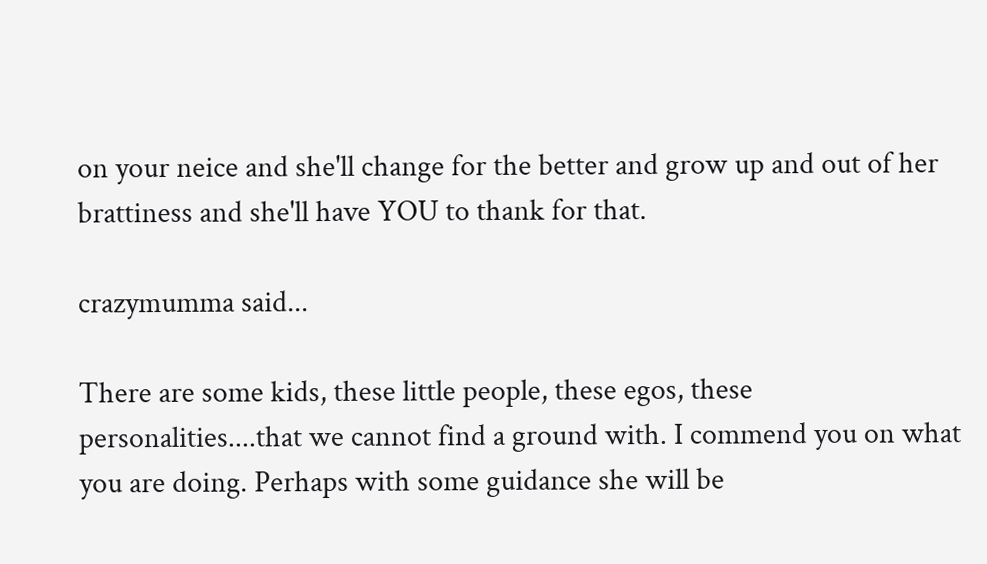on your neice and she'll change for the better and grow up and out of her brattiness and she'll have YOU to thank for that.

crazymumma said...

There are some kids, these little people, these egos, these personalities....that we cannot find a ground with. I commend you on what you are doing. Perhaps with some guidance she will be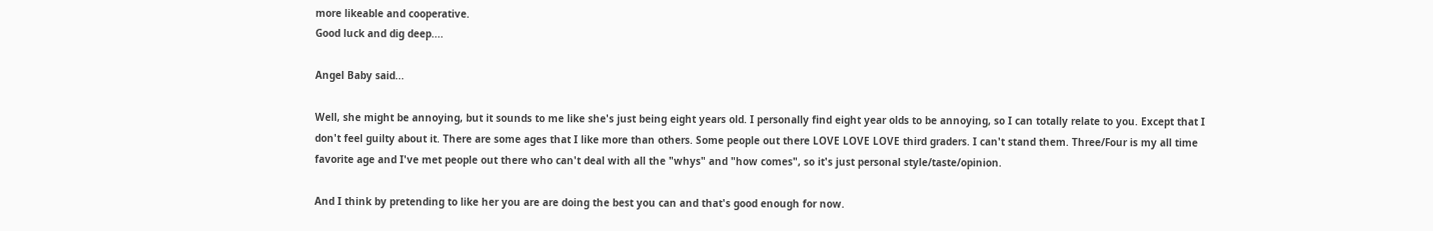more likeable and cooperative.
Good luck and dig deep....

Angel Baby said...

Well, she might be annoying, but it sounds to me like she's just being eight years old. I personally find eight year olds to be annoying, so I can totally relate to you. Except that I don't feel guilty about it. There are some ages that I like more than others. Some people out there LOVE LOVE LOVE third graders. I can't stand them. Three/Four is my all time favorite age and I've met people out there who can't deal with all the "whys" and "how comes", so it's just personal style/taste/opinion.

And I think by pretending to like her you are are doing the best you can and that's good enough for now.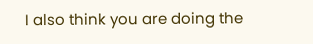I also think you are doing the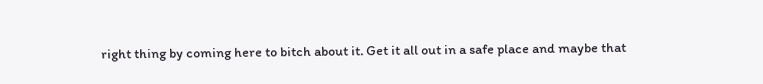right thing by coming here to bitch about it. Get it all out in a safe place and maybe that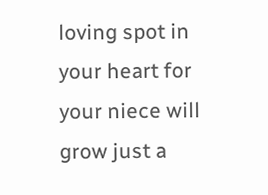loving spot in your heart for your niece will grow just a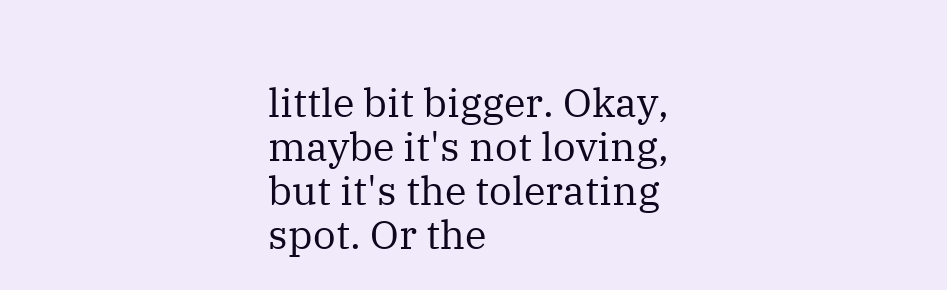little bit bigger. Okay, maybe it's not loving, but it's the tolerating spot. Or the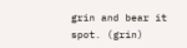grin and bear it spot. (grin)